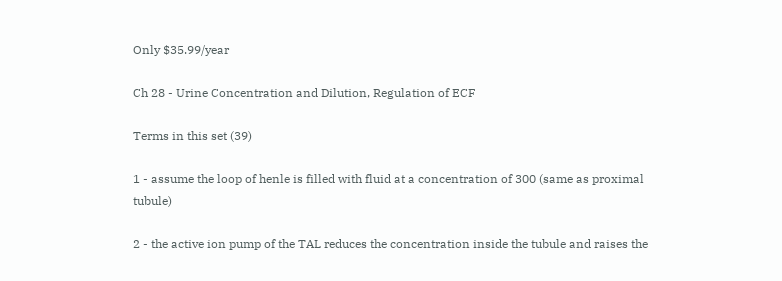Only $35.99/year

Ch 28 - Urine Concentration and Dilution, Regulation of ECF

Terms in this set (39)

1 - assume the loop of henle is filled with fluid at a concentration of 300 (same as proximal tubule)

2 - the active ion pump of the TAL reduces the concentration inside the tubule and raises the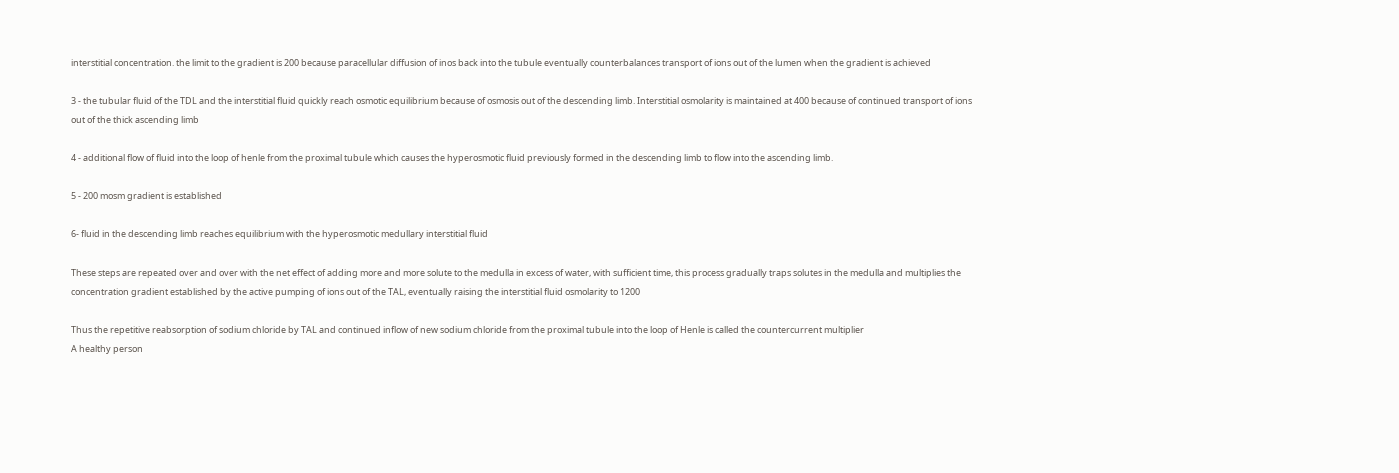interstitial concentration. the limit to the gradient is 200 because paracellular diffusion of inos back into the tubule eventually counterbalances transport of ions out of the lumen when the gradient is achieved

3 - the tubular fluid of the TDL and the interstitial fluid quickly reach osmotic equilibrium because of osmosis out of the descending limb. Interstitial osmolarity is maintained at 400 because of continued transport of ions out of the thick ascending limb

4 - additional flow of fluid into the loop of henle from the proximal tubule which causes the hyperosmotic fluid previously formed in the descending limb to flow into the ascending limb.

5 - 200 mosm gradient is established

6- fluid in the descending limb reaches equilibrium with the hyperosmotic medullary interstitial fluid

These steps are repeated over and over with the net effect of adding more and more solute to the medulla in excess of water, with sufficient time, this process gradually traps solutes in the medulla and multiplies the concentration gradient established by the active pumping of ions out of the TAL, eventually raising the interstitial fluid osmolarity to 1200

Thus the repetitive reabsorption of sodium chloride by TAL and continued inflow of new sodium chloride from the proximal tubule into the loop of Henle is called the countercurrent multiplier
A healthy person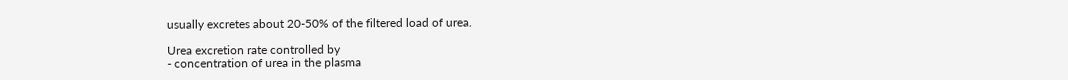usually excretes about 20-50% of the filtered load of urea.

Urea excretion rate controlled by
- concentration of urea in the plasma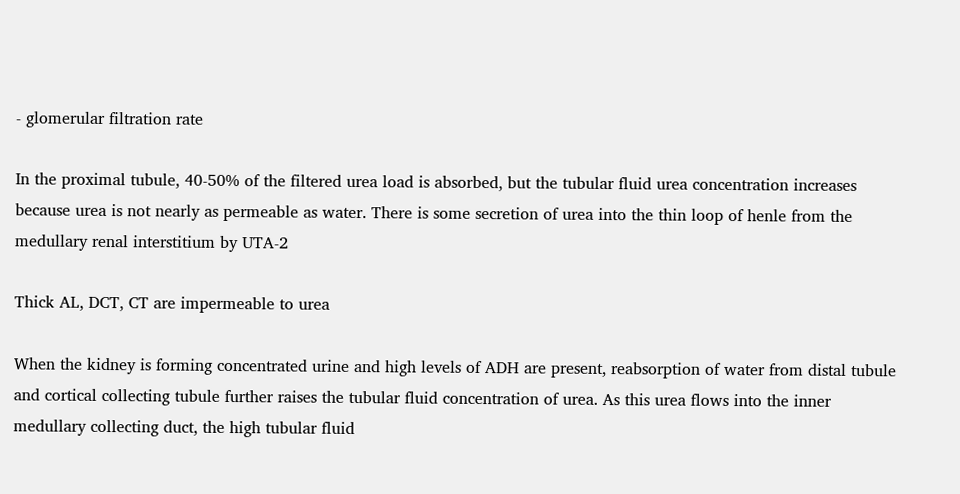- glomerular filtration rate

In the proximal tubule, 40-50% of the filtered urea load is absorbed, but the tubular fluid urea concentration increases because urea is not nearly as permeable as water. There is some secretion of urea into the thin loop of henle from the medullary renal interstitium by UTA-2

Thick AL, DCT, CT are impermeable to urea

When the kidney is forming concentrated urine and high levels of ADH are present, reabsorption of water from distal tubule and cortical collecting tubule further raises the tubular fluid concentration of urea. As this urea flows into the inner medullary collecting duct, the high tubular fluid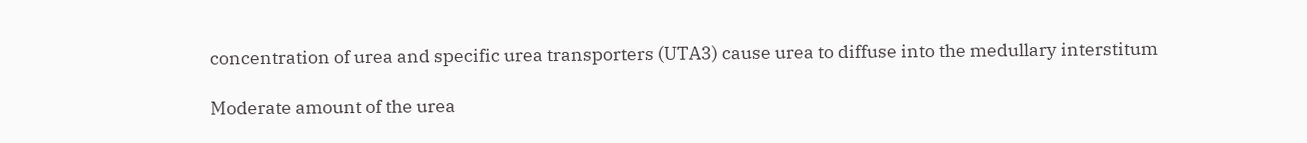concentration of urea and specific urea transporters (UTA3) cause urea to diffuse into the medullary interstitum

Moderate amount of the urea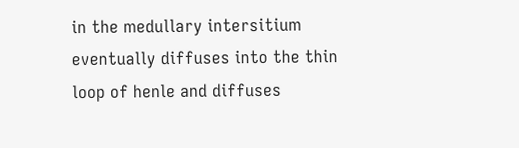in the medullary intersitium eventually diffuses into the thin loop of henle and diffuses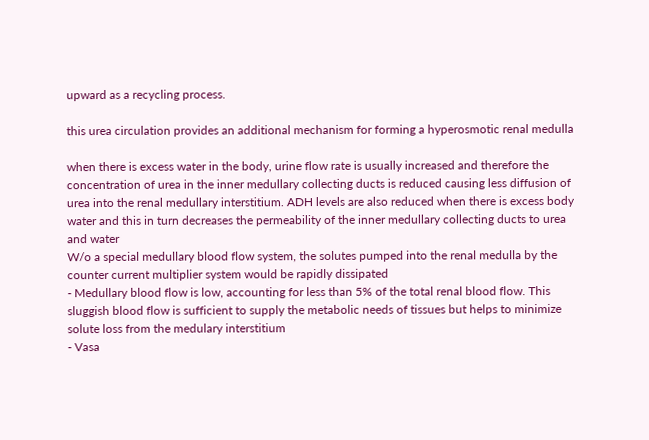upward as a recycling process.

this urea circulation provides an additional mechanism for forming a hyperosmotic renal medulla

when there is excess water in the body, urine flow rate is usually increased and therefore the concentration of urea in the inner medullary collecting ducts is reduced causing less diffusion of urea into the renal medullary interstitium. ADH levels are also reduced when there is excess body water and this in turn decreases the permeability of the inner medullary collecting ducts to urea and water
W/o a special medullary blood flow system, the solutes pumped into the renal medulla by the counter current multiplier system would be rapidly dissipated
- Medullary blood flow is low, accounting for less than 5% of the total renal blood flow. This sluggish blood flow is sufficient to supply the metabolic needs of tissues but helps to minimize solute loss from the medulary interstitium
- Vasa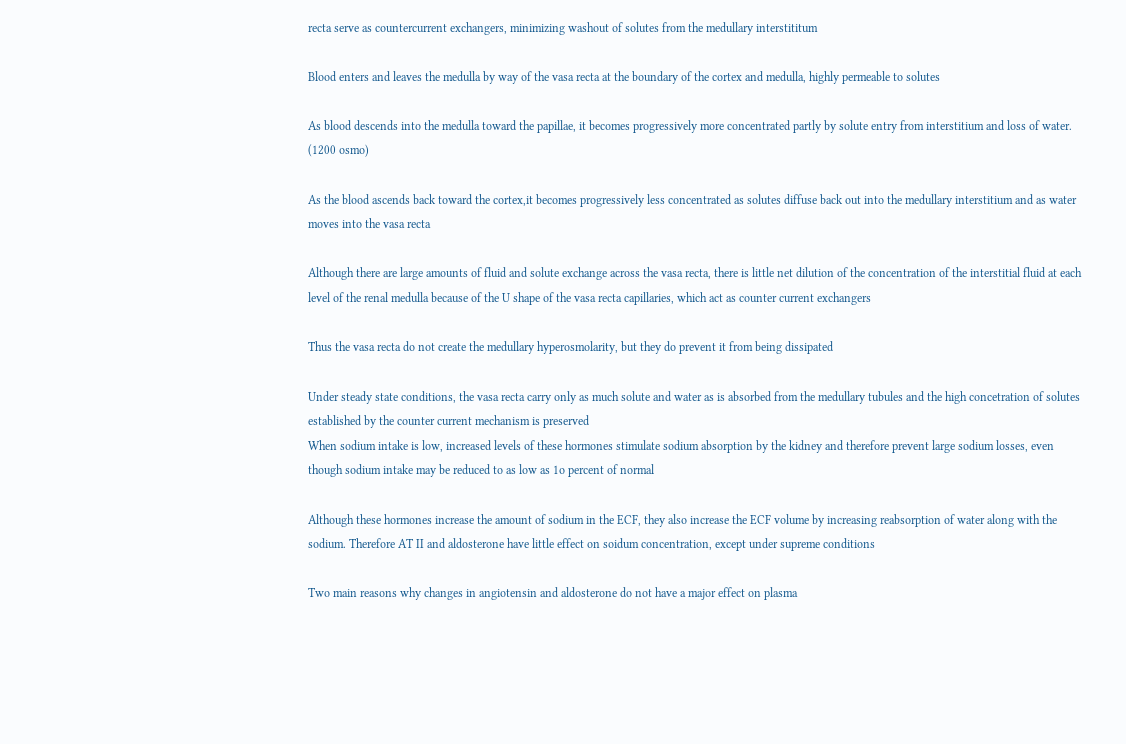recta serve as countercurrent exchangers, minimizing washout of solutes from the medullary interstititum

Blood enters and leaves the medulla by way of the vasa recta at the boundary of the cortex and medulla, highly permeable to solutes

As blood descends into the medulla toward the papillae, it becomes progressively more concentrated partly by solute entry from interstitium and loss of water. (1200 osmo)

As the blood ascends back toward the cortex,it becomes progressively less concentrated as solutes diffuse back out into the medullary interstitium and as water moves into the vasa recta

Although there are large amounts of fluid and solute exchange across the vasa recta, there is little net dilution of the concentration of the interstitial fluid at each level of the renal medulla because of the U shape of the vasa recta capillaries, which act as counter current exchangers

Thus the vasa recta do not create the medullary hyperosmolarity, but they do prevent it from being dissipated

Under steady state conditions, the vasa recta carry only as much solute and water as is absorbed from the medullary tubules and the high concetration of solutes established by the counter current mechanism is preserved
When sodium intake is low, increased levels of these hormones stimulate sodium absorption by the kidney and therefore prevent large sodium losses, even though sodium intake may be reduced to as low as 1o percent of normal

Although these hormones increase the amount of sodium in the ECF, they also increase the ECF volume by increasing reabsorption of water along with the sodium. Therefore AT II and aldosterone have little effect on soidum concentration, except under supreme conditions

Two main reasons why changes in angiotensin and aldosterone do not have a major effect on plasma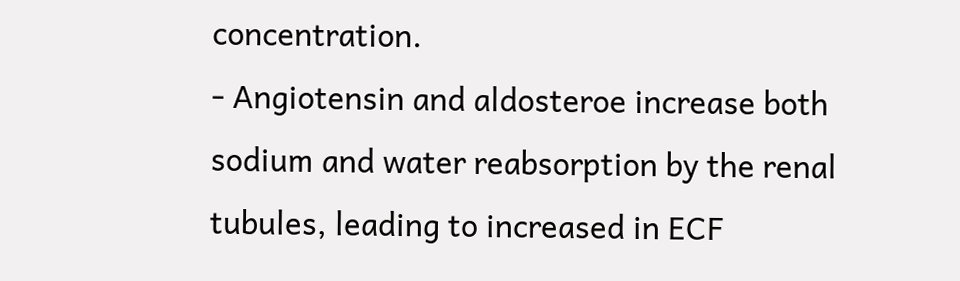concentration.
- Angiotensin and aldosteroe increase both sodium and water reabsorption by the renal tubules, leading to increased in ECF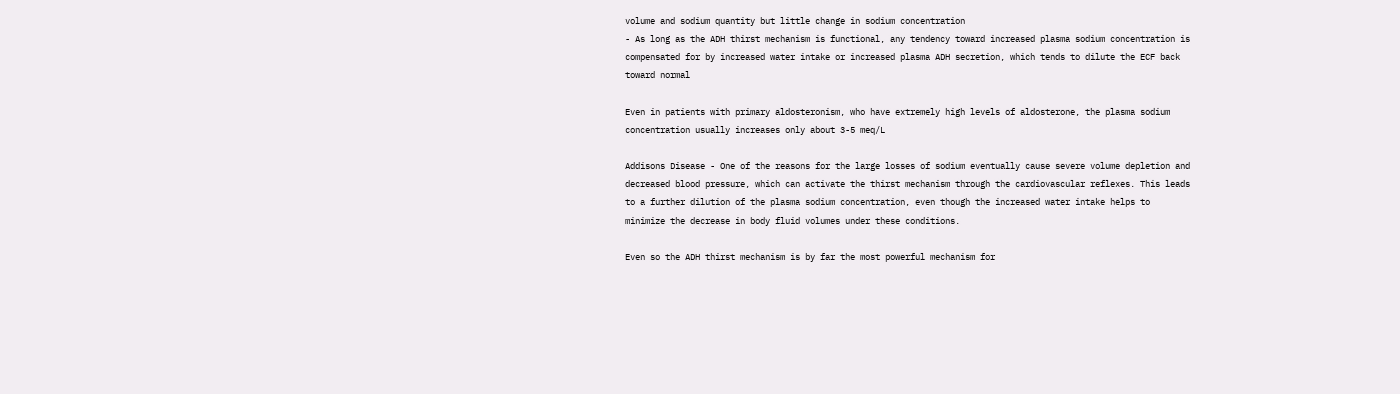volume and sodium quantity but little change in sodium concentration
- As long as the ADH thirst mechanism is functional, any tendency toward increased plasma sodium concentration is compensated for by increased water intake or increased plasma ADH secretion, which tends to dilute the ECF back toward normal

Even in patients with primary aldosteronism, who have extremely high levels of aldosterone, the plasma sodium concentration usually increases only about 3-5 meq/L

Addisons Disease - One of the reasons for the large losses of sodium eventually cause severe volume depletion and decreased blood pressure, which can activate the thirst mechanism through the cardiovascular reflexes. This leads to a further dilution of the plasma sodium concentration, even though the increased water intake helps to minimize the decrease in body fluid volumes under these conditions.

Even so the ADH thirst mechanism is by far the most powerful mechanism for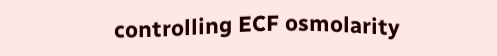controlling ECF osmolarity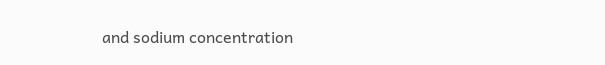and sodium concentration